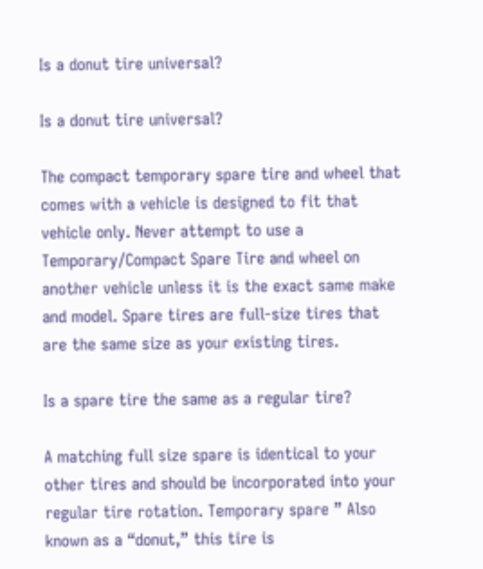Is a donut tire universal?

Is a donut tire universal?

The compact temporary spare tire and wheel that comes with a vehicle is designed to fit that vehicle only. Never attempt to use a Temporary/Compact Spare Tire and wheel on another vehicle unless it is the exact same make and model. Spare tires are full-size tires that are the same size as your existing tires.

Is a spare tire the same as a regular tire?

A matching full size spare is identical to your other tires and should be incorporated into your regular tire rotation. Temporary spare ” Also known as a “donut,” this tire is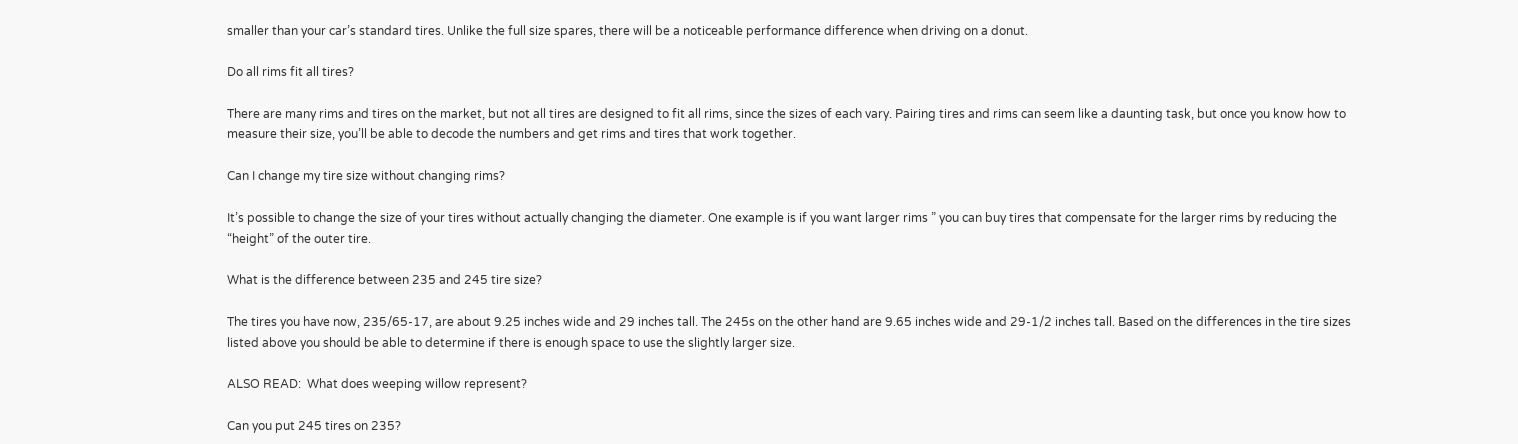smaller than your car’s standard tires. Unlike the full size spares, there will be a noticeable performance difference when driving on a donut.

Do all rims fit all tires?

There are many rims and tires on the market, but not all tires are designed to fit all rims, since the sizes of each vary. Pairing tires and rims can seem like a daunting task, but once you know how to measure their size, you’ll be able to decode the numbers and get rims and tires that work together.

Can I change my tire size without changing rims?

It’s possible to change the size of your tires without actually changing the diameter. One example is if you want larger rims ” you can buy tires that compensate for the larger rims by reducing the “height” of the outer tire.

What is the difference between 235 and 245 tire size?

The tires you have now, 235/65-17, are about 9.25 inches wide and 29 inches tall. The 245s on the other hand are 9.65 inches wide and 29-1/2 inches tall. Based on the differences in the tire sizes listed above you should be able to determine if there is enough space to use the slightly larger size.

ALSO READ:  What does weeping willow represent?

Can you put 245 tires on 235?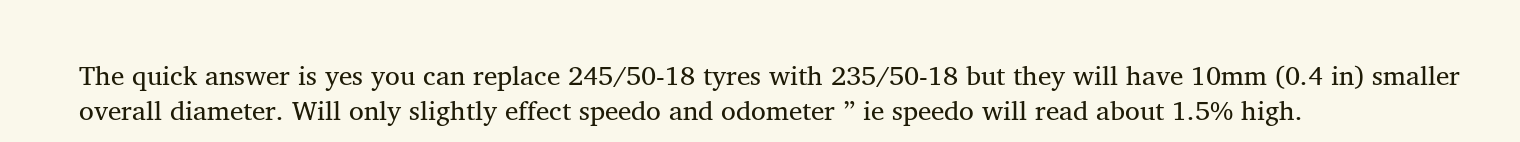The quick answer is yes you can replace 245/50-18 tyres with 235/50-18 but they will have 10mm (0.4 in) smaller overall diameter. Will only slightly effect speedo and odometer ” ie speedo will read about 1.5% high.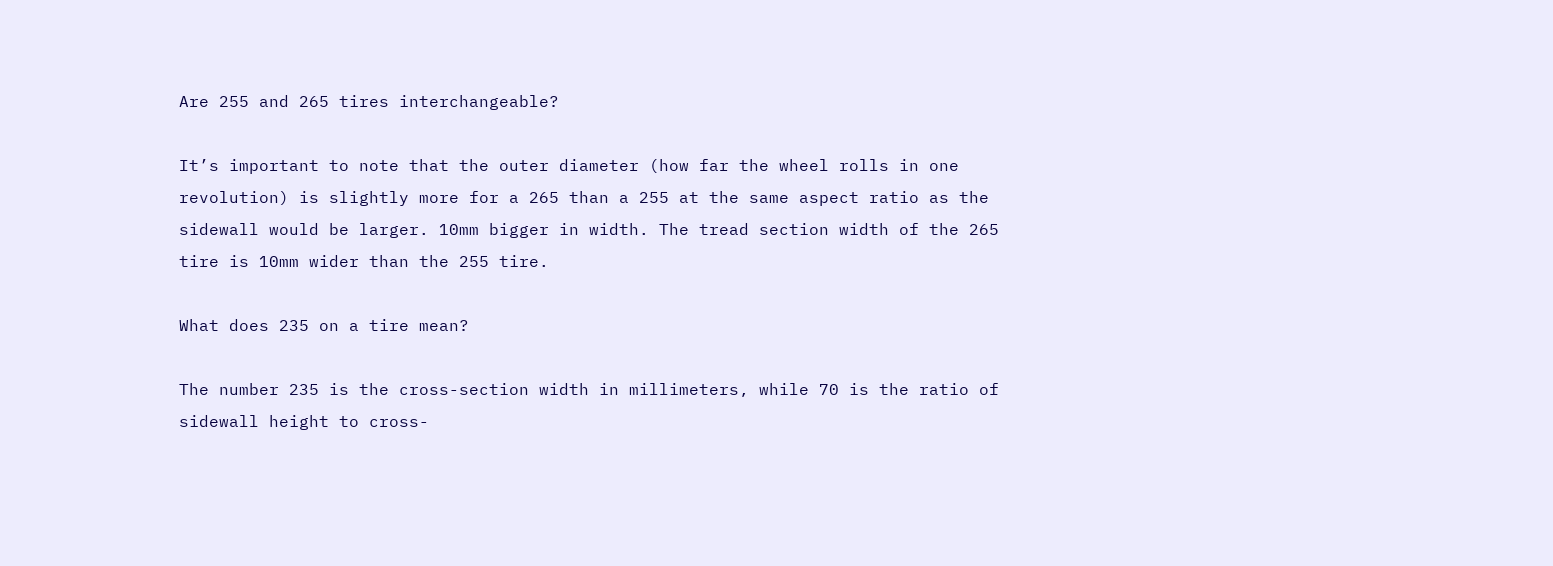Are 255 and 265 tires interchangeable?

It’s important to note that the outer diameter (how far the wheel rolls in one revolution) is slightly more for a 265 than a 255 at the same aspect ratio as the sidewall would be larger. 10mm bigger in width. The tread section width of the 265 tire is 10mm wider than the 255 tire.

What does 235 on a tire mean?

The number 235 is the cross-section width in millimeters, while 70 is the ratio of sidewall height to cross-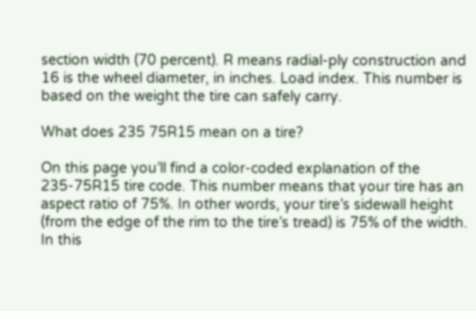section width (70 percent). R means radial-ply construction and 16 is the wheel diameter, in inches. Load index. This number is based on the weight the tire can safely carry.

What does 235 75R15 mean on a tire?

On this page you’ll find a color-coded explanation of the 235-75R15 tire code. This number means that your tire has an aspect ratio of 75%. In other words, your tire’s sidewall height (from the edge of the rim to the tire’s tread) is 75% of the width. In this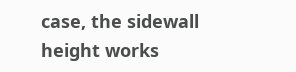case, the sidewall height works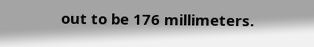out to be 176 millimeters.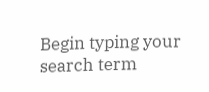Begin typing your search term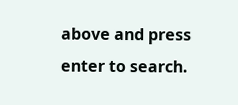above and press enter to search.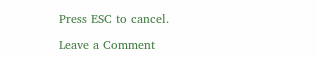Press ESC to cancel.

Leave a Comment